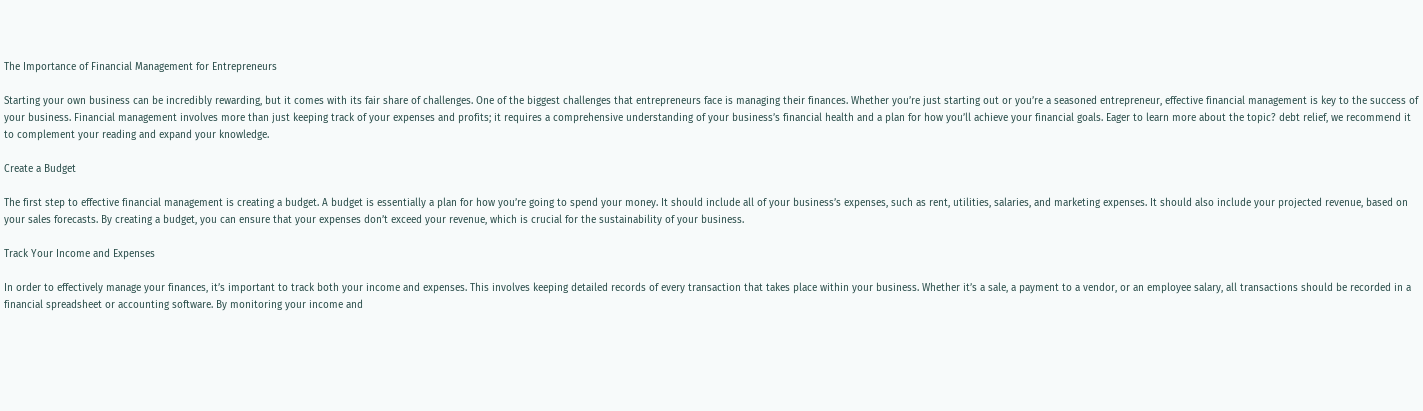The Importance of Financial Management for Entrepreneurs

Starting your own business can be incredibly rewarding, but it comes with its fair share of challenges. One of the biggest challenges that entrepreneurs face is managing their finances. Whether you’re just starting out or you’re a seasoned entrepreneur, effective financial management is key to the success of your business. Financial management involves more than just keeping track of your expenses and profits; it requires a comprehensive understanding of your business’s financial health and a plan for how you’ll achieve your financial goals. Eager to learn more about the topic? debt relief, we recommend it to complement your reading and expand your knowledge.

Create a Budget

The first step to effective financial management is creating a budget. A budget is essentially a plan for how you’re going to spend your money. It should include all of your business’s expenses, such as rent, utilities, salaries, and marketing expenses. It should also include your projected revenue, based on your sales forecasts. By creating a budget, you can ensure that your expenses don’t exceed your revenue, which is crucial for the sustainability of your business.

Track Your Income and Expenses

In order to effectively manage your finances, it’s important to track both your income and expenses. This involves keeping detailed records of every transaction that takes place within your business. Whether it’s a sale, a payment to a vendor, or an employee salary, all transactions should be recorded in a financial spreadsheet or accounting software. By monitoring your income and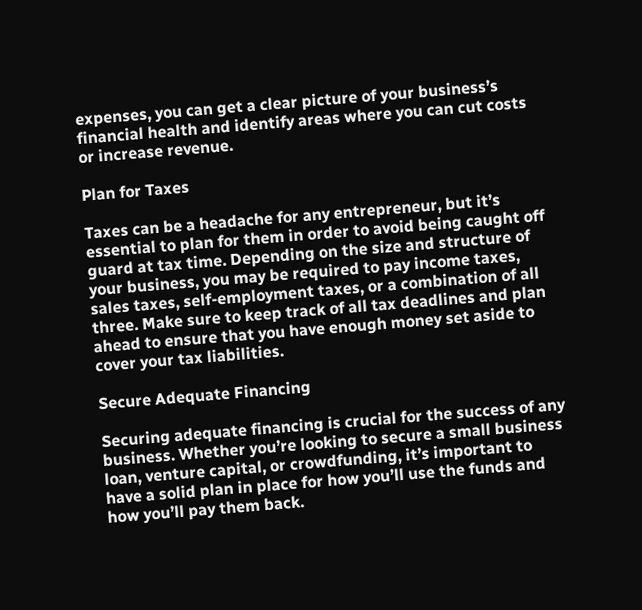expenses, you can get a clear picture of your business’s financial health and identify areas where you can cut costs or increase revenue.

Plan for Taxes

Taxes can be a headache for any entrepreneur, but it’s essential to plan for them in order to avoid being caught off guard at tax time. Depending on the size and structure of your business, you may be required to pay income taxes, sales taxes, self-employment taxes, or a combination of all three. Make sure to keep track of all tax deadlines and plan ahead to ensure that you have enough money set aside to cover your tax liabilities.

Secure Adequate Financing

Securing adequate financing is crucial for the success of any business. Whether you’re looking to secure a small business loan, venture capital, or crowdfunding, it’s important to have a solid plan in place for how you’ll use the funds and how you’ll pay them back.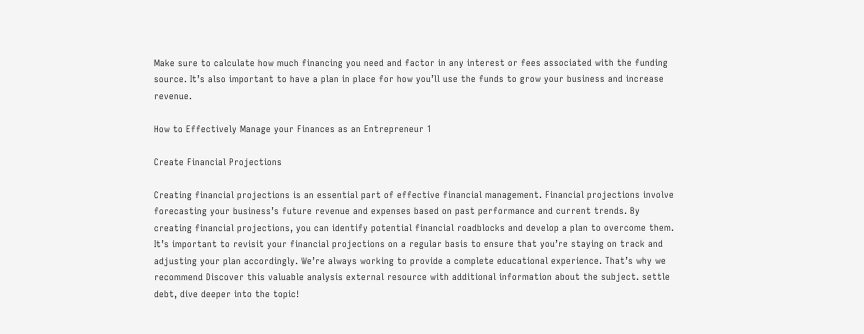Make sure to calculate how much financing you need and factor in any interest or fees associated with the funding source. It’s also important to have a plan in place for how you’ll use the funds to grow your business and increase revenue.

How to Effectively Manage your Finances as an Entrepreneur 1

Create Financial Projections

Creating financial projections is an essential part of effective financial management. Financial projections involve forecasting your business’s future revenue and expenses based on past performance and current trends. By creating financial projections, you can identify potential financial roadblocks and develop a plan to overcome them. It’s important to revisit your financial projections on a regular basis to ensure that you’re staying on track and adjusting your plan accordingly. We’re always working to provide a complete educational experience. That’s why we recommend Discover this valuable analysis external resource with additional information about the subject. settle debt, dive deeper into the topic!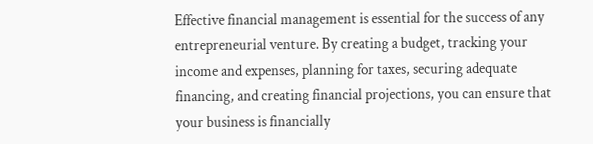Effective financial management is essential for the success of any entrepreneurial venture. By creating a budget, tracking your income and expenses, planning for taxes, securing adequate financing, and creating financial projections, you can ensure that your business is financially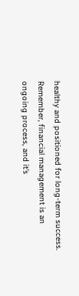healthy and positioned for long-term success. Remember, financial management is an ongoing process, and it’s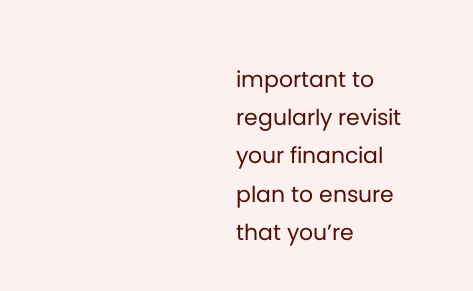important to regularly revisit your financial plan to ensure that you’re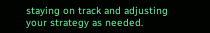staying on track and adjusting your strategy as needed.